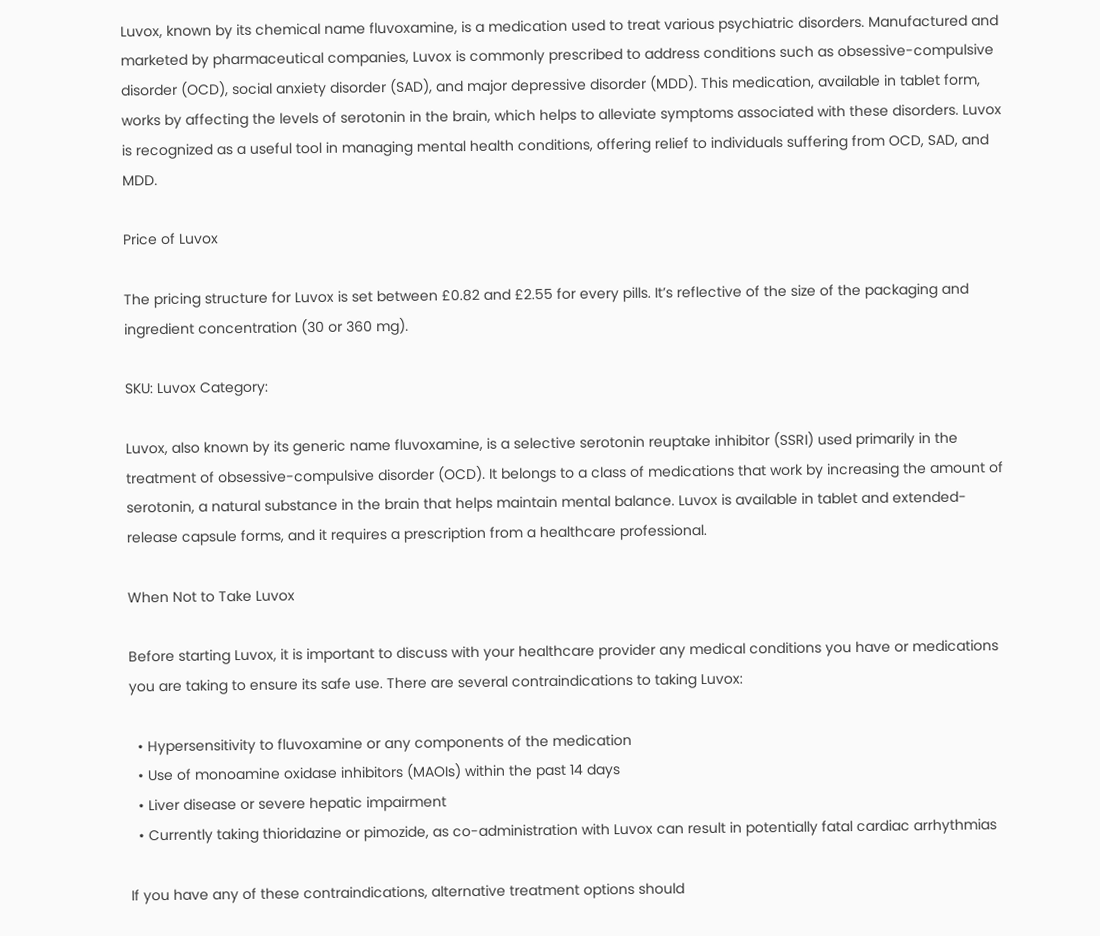Luvox, known by its chemical name fluvoxamine, is a medication used to treat various psychiatric disorders. Manufactured and marketed by pharmaceutical companies, Luvox is commonly prescribed to address conditions such as obsessive-compulsive disorder (OCD), social anxiety disorder (SAD), and major depressive disorder (MDD). This medication, available in tablet form, works by affecting the levels of serotonin in the brain, which helps to alleviate symptoms associated with these disorders. Luvox is recognized as a useful tool in managing mental health conditions, offering relief to individuals suffering from OCD, SAD, and MDD.

Price of Luvox

The pricing structure for Luvox is set between £0.82 and £2.55 for every pills. It’s reflective of the size of the packaging and ingredient concentration (30 or 360 mg).

SKU: Luvox Category:

Luvox, also known by its generic name fluvoxamine, is a selective serotonin reuptake inhibitor (SSRI) used primarily in the treatment of obsessive-compulsive disorder (OCD). It belongs to a class of medications that work by increasing the amount of serotonin, a natural substance in the brain that helps maintain mental balance. Luvox is available in tablet and extended-release capsule forms, and it requires a prescription from a healthcare professional.

When Not to Take Luvox

Before starting Luvox, it is important to discuss with your healthcare provider any medical conditions you have or medications you are taking to ensure its safe use. There are several contraindications to taking Luvox:

  • Hypersensitivity to fluvoxamine or any components of the medication
  • Use of monoamine oxidase inhibitors (MAOIs) within the past 14 days
  • Liver disease or severe hepatic impairment
  • Currently taking thioridazine or pimozide, as co-administration with Luvox can result in potentially fatal cardiac arrhythmias

If you have any of these contraindications, alternative treatment options should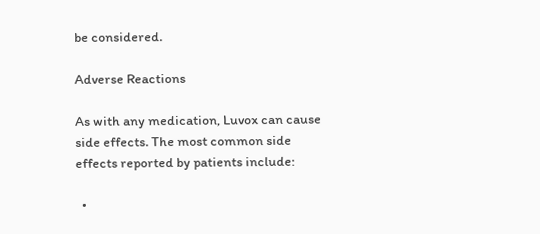be considered.

Adverse Reactions

As with any medication, Luvox can cause side effects. The most common side effects reported by patients include:

  •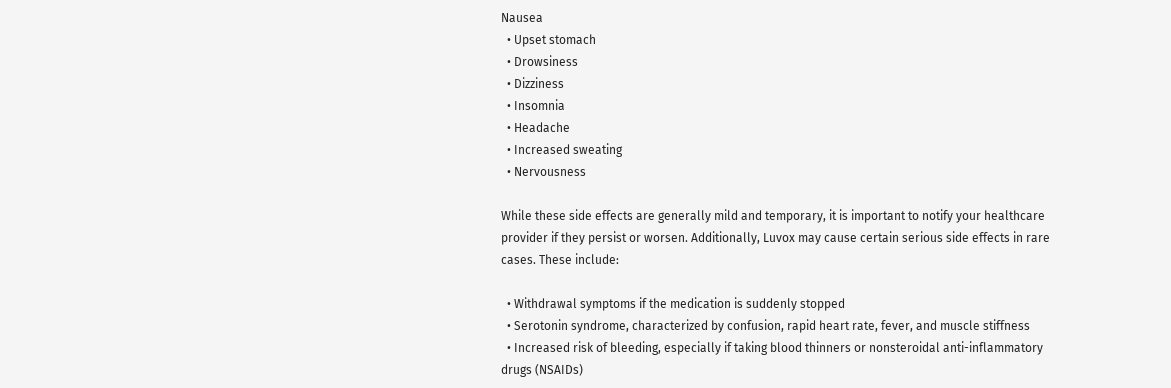Nausea
  • Upset stomach
  • Drowsiness
  • Dizziness
  • Insomnia
  • Headache
  • Increased sweating
  • Nervousness

While these side effects are generally mild and temporary, it is important to notify your healthcare provider if they persist or worsen. Additionally, Luvox may cause certain serious side effects in rare cases. These include:

  • Withdrawal symptoms if the medication is suddenly stopped
  • Serotonin syndrome, characterized by confusion, rapid heart rate, fever, and muscle stiffness
  • Increased risk of bleeding, especially if taking blood thinners or nonsteroidal anti-inflammatory drugs (NSAIDs)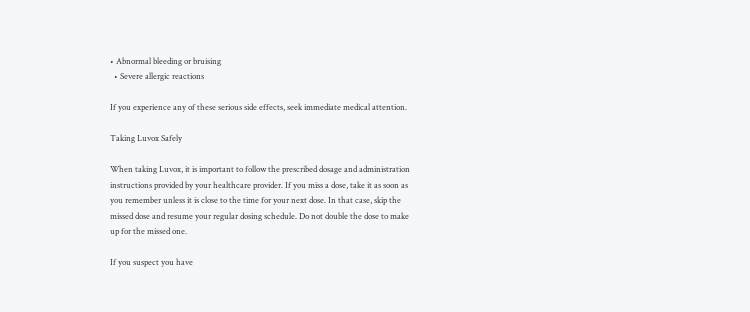• Abnormal bleeding or bruising
  • Severe allergic reactions

If you experience any of these serious side effects, seek immediate medical attention.

Taking Luvox Safely

When taking Luvox, it is important to follow the prescribed dosage and administration instructions provided by your healthcare provider. If you miss a dose, take it as soon as you remember unless it is close to the time for your next dose. In that case, skip the missed dose and resume your regular dosing schedule. Do not double the dose to make up for the missed one.

If you suspect you have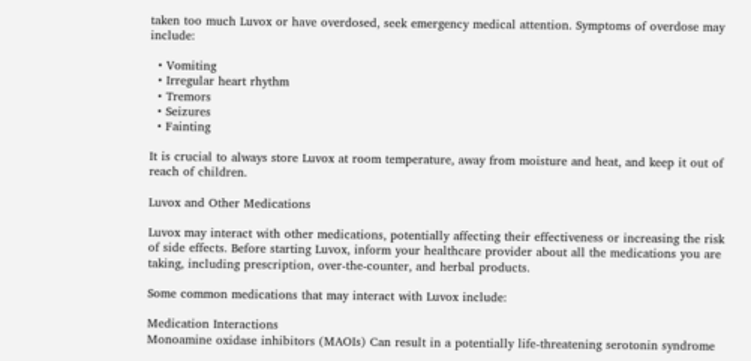taken too much Luvox or have overdosed, seek emergency medical attention. Symptoms of overdose may include:

  • Vomiting
  • Irregular heart rhythm
  • Tremors
  • Seizures
  • Fainting

It is crucial to always store Luvox at room temperature, away from moisture and heat, and keep it out of reach of children.

Luvox and Other Medications

Luvox may interact with other medications, potentially affecting their effectiveness or increasing the risk of side effects. Before starting Luvox, inform your healthcare provider about all the medications you are taking, including prescription, over-the-counter, and herbal products.

Some common medications that may interact with Luvox include:

Medication Interactions
Monoamine oxidase inhibitors (MAOIs) Can result in a potentially life-threatening serotonin syndrome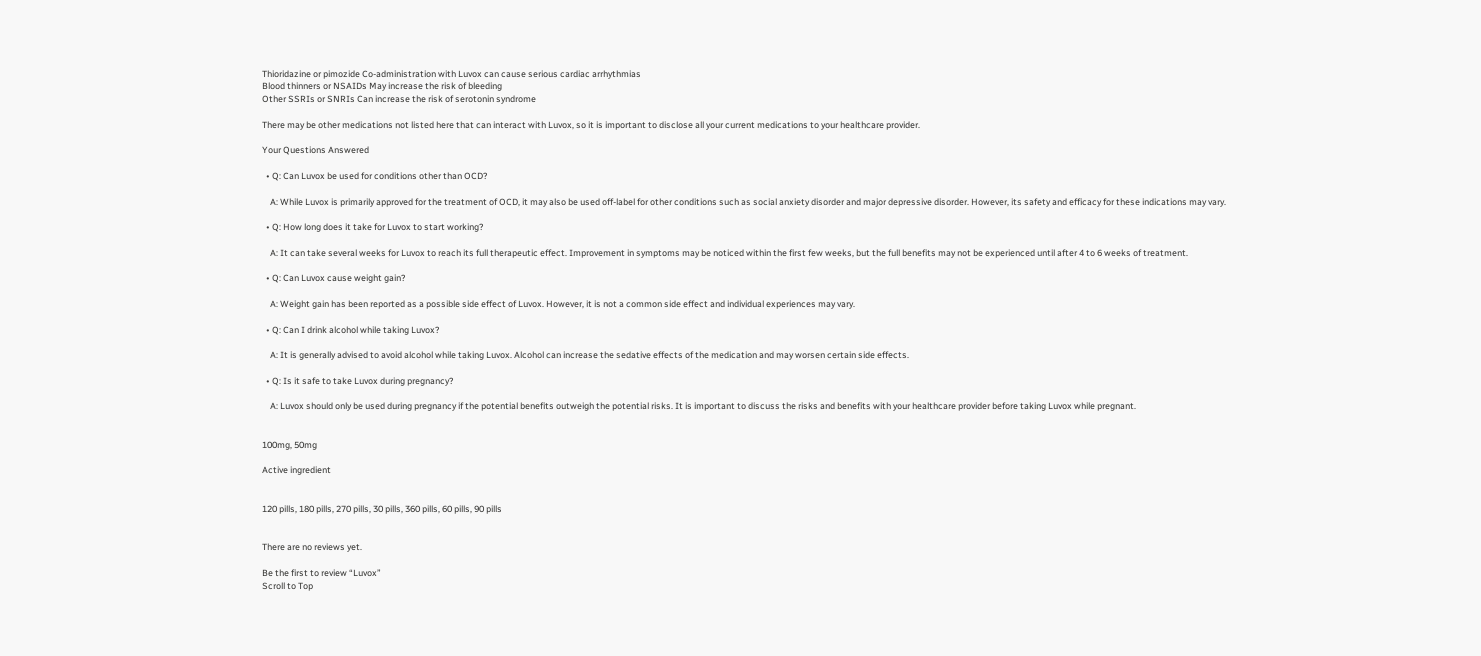Thioridazine or pimozide Co-administration with Luvox can cause serious cardiac arrhythmias
Blood thinners or NSAIDs May increase the risk of bleeding
Other SSRIs or SNRIs Can increase the risk of serotonin syndrome

There may be other medications not listed here that can interact with Luvox, so it is important to disclose all your current medications to your healthcare provider.

Your Questions Answered

  • Q: Can Luvox be used for conditions other than OCD?

    A: While Luvox is primarily approved for the treatment of OCD, it may also be used off-label for other conditions such as social anxiety disorder and major depressive disorder. However, its safety and efficacy for these indications may vary.

  • Q: How long does it take for Luvox to start working?

    A: It can take several weeks for Luvox to reach its full therapeutic effect. Improvement in symptoms may be noticed within the first few weeks, but the full benefits may not be experienced until after 4 to 6 weeks of treatment.

  • Q: Can Luvox cause weight gain?

    A: Weight gain has been reported as a possible side effect of Luvox. However, it is not a common side effect and individual experiences may vary.

  • Q: Can I drink alcohol while taking Luvox?

    A: It is generally advised to avoid alcohol while taking Luvox. Alcohol can increase the sedative effects of the medication and may worsen certain side effects.

  • Q: Is it safe to take Luvox during pregnancy?

    A: Luvox should only be used during pregnancy if the potential benefits outweigh the potential risks. It is important to discuss the risks and benefits with your healthcare provider before taking Luvox while pregnant.


100mg, 50mg

Active ingredient


120 pills, 180 pills, 270 pills, 30 pills, 360 pills, 60 pills, 90 pills


There are no reviews yet.

Be the first to review “Luvox”
Scroll to Top